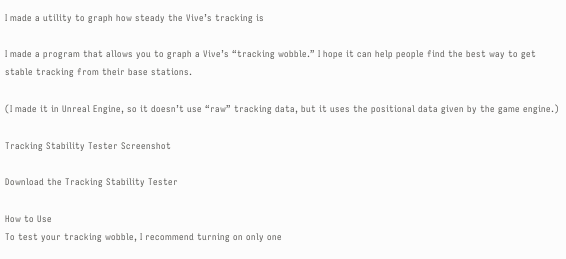I made a utility to graph how steady the Vive’s tracking is

I made a program that allows you to graph a Vive’s “tracking wobble.” I hope it can help people find the best way to get stable tracking from their base stations.

(I made it in Unreal Engine, so it doesn’t use “raw” tracking data, but it uses the positional data given by the game engine.)

Tracking Stability Tester Screenshot

Download the Tracking Stability Tester

How to Use
To test your tracking wobble, I recommend turning on only one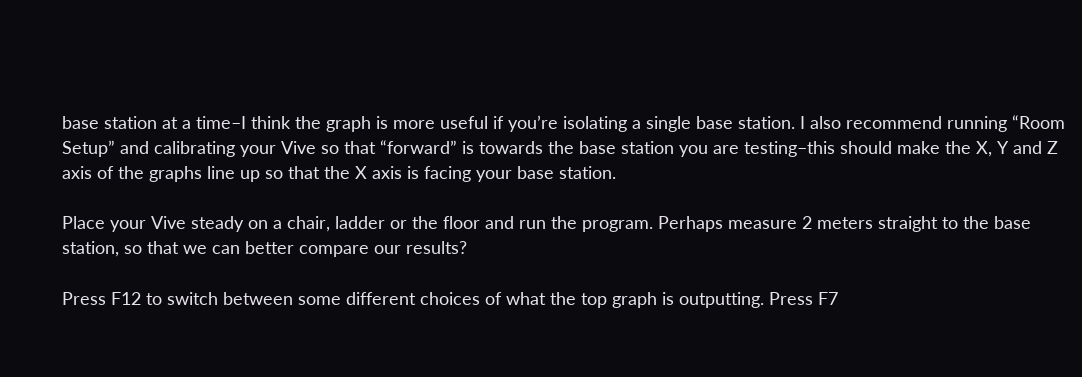base station at a time–I think the graph is more useful if you’re isolating a single base station. I also recommend running “Room Setup” and calibrating your Vive so that “forward” is towards the base station you are testing–this should make the X, Y and Z axis of the graphs line up so that the X axis is facing your base station.

Place your Vive steady on a chair, ladder or the floor and run the program. Perhaps measure 2 meters straight to the base station, so that we can better compare our results?

Press F12 to switch between some different choices of what the top graph is outputting. Press F7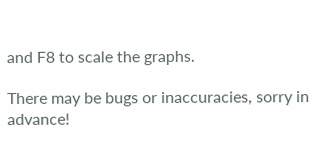and F8 to scale the graphs.

There may be bugs or inaccuracies, sorry in advance!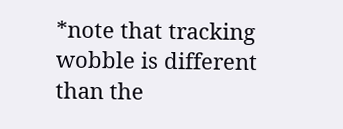*note that tracking wobble is different than the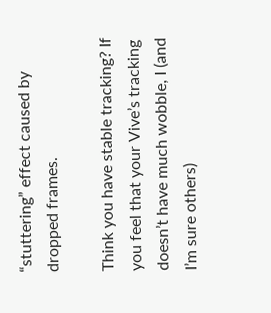“stuttering” effect caused by dropped frames.

Think you have stable tracking? If you feel that your Vive’s tracking doesn’t have much wobble, I (and I’m sure others)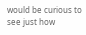would be curious to see just how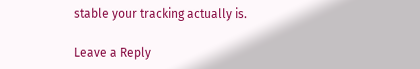stable your tracking actually is.

Leave a Reply